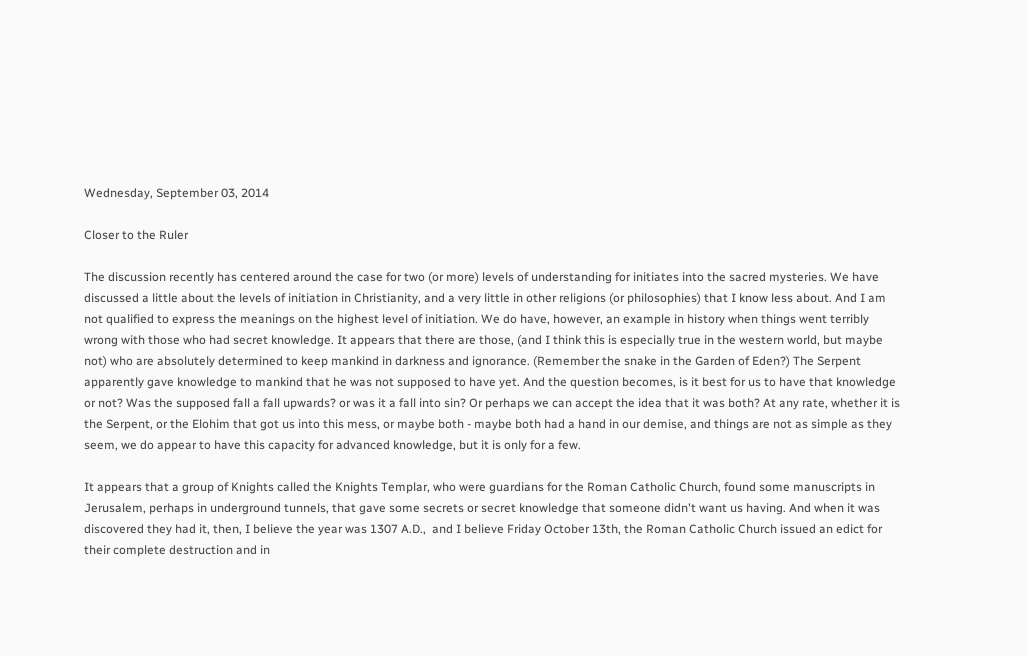Wednesday, September 03, 2014

Closer to the Ruler

The discussion recently has centered around the case for two (or more) levels of understanding for initiates into the sacred mysteries. We have discussed a little about the levels of initiation in Christianity, and a very little in other religions (or philosophies) that I know less about. And I am not qualified to express the meanings on the highest level of initiation. We do have, however, an example in history when things went terribly wrong with those who had secret knowledge. It appears that there are those, (and I think this is especially true in the western world, but maybe not) who are absolutely determined to keep mankind in darkness and ignorance. (Remember the snake in the Garden of Eden?) The Serpent apparently gave knowledge to mankind that he was not supposed to have yet. And the question becomes, is it best for us to have that knowledge or not? Was the supposed fall a fall upwards? or was it a fall into sin? Or perhaps we can accept the idea that it was both? At any rate, whether it is the Serpent, or the Elohim that got us into this mess, or maybe both - maybe both had a hand in our demise, and things are not as simple as they seem, we do appear to have this capacity for advanced knowledge, but it is only for a few.

It appears that a group of Knights called the Knights Templar, who were guardians for the Roman Catholic Church, found some manuscripts in Jerusalem, perhaps in underground tunnels, that gave some secrets or secret knowledge that someone didn't want us having. And when it was discovered they had it, then, I believe the year was 1307 A.D.,  and I believe Friday October 13th, the Roman Catholic Church issued an edict for their complete destruction and in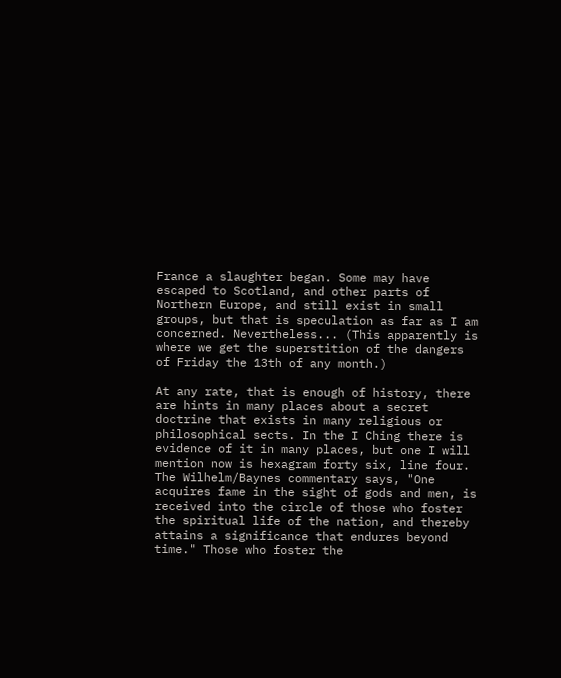France a slaughter began. Some may have escaped to Scotland, and other parts of Northern Europe, and still exist in small groups, but that is speculation as far as I am concerned. Nevertheless... (This apparently is where we get the superstition of the dangers of Friday the 13th of any month.)

At any rate, that is enough of history, there are hints in many places about a secret doctrine that exists in many religious or philosophical sects. In the I Ching there is evidence of it in many places, but one I will mention now is hexagram forty six, line four. The Wilhelm/Baynes commentary says, "One acquires fame in the sight of gods and men, is received into the circle of those who foster the spiritual life of the nation, and thereby attains a significance that endures beyond time." Those who foster the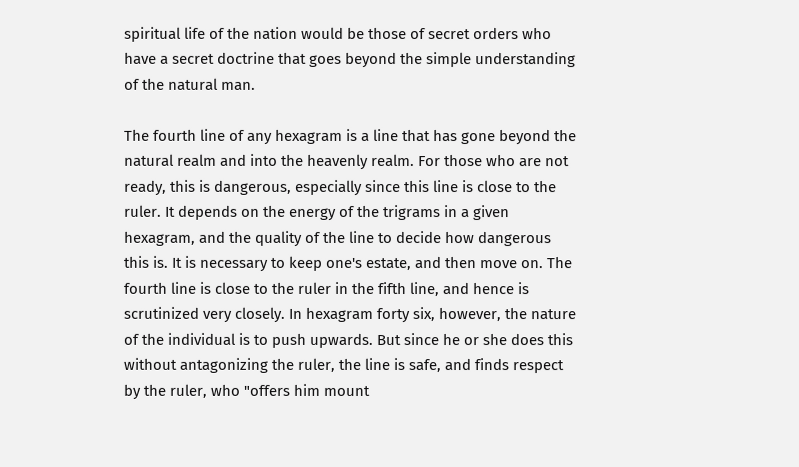spiritual life of the nation would be those of secret orders who have a secret doctrine that goes beyond the simple understanding of the natural man.

The fourth line of any hexagram is a line that has gone beyond the natural realm and into the heavenly realm. For those who are not ready, this is dangerous, especially since this line is close to the ruler. It depends on the energy of the trigrams in a given hexagram, and the quality of the line to decide how dangerous this is. It is necessary to keep one's estate, and then move on. The fourth line is close to the ruler in the fifth line, and hence is scrutinized very closely. In hexagram forty six, however, the nature of the individual is to push upwards. But since he or she does this without antagonizing the ruler, the line is safe, and finds respect by the ruler, who "offers him mount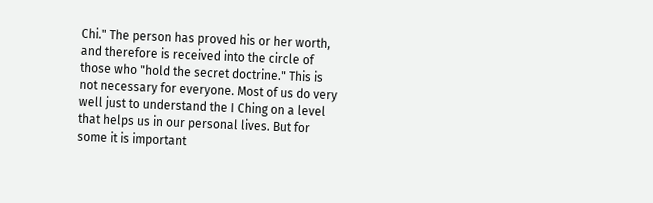Chi." The person has proved his or her worth, and therefore is received into the circle of those who "hold the secret doctrine." This is not necessary for everyone. Most of us do very well just to understand the I Ching on a level that helps us in our personal lives. But for some it is important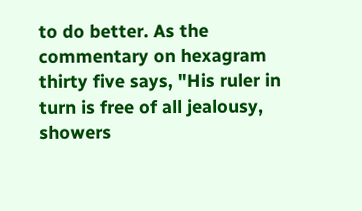to do better. As the commentary on hexagram thirty five says, "His ruler in turn is free of all jealousy, showers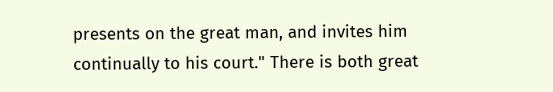presents on the great man, and invites him continually to his court." There is both great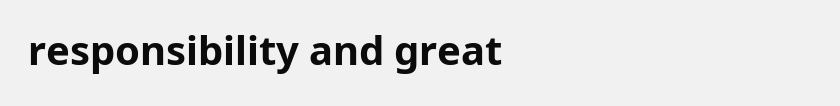responsibility and great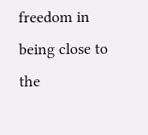freedom in being close to the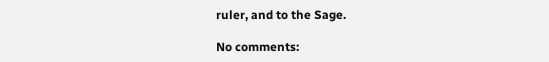ruler, and to the Sage.

No comments: